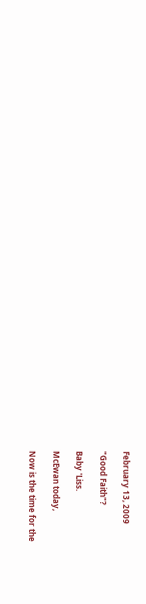February 13, 2009

"Good Faith"?

Baby 'Liss.

McEwan today,

Now is the time for the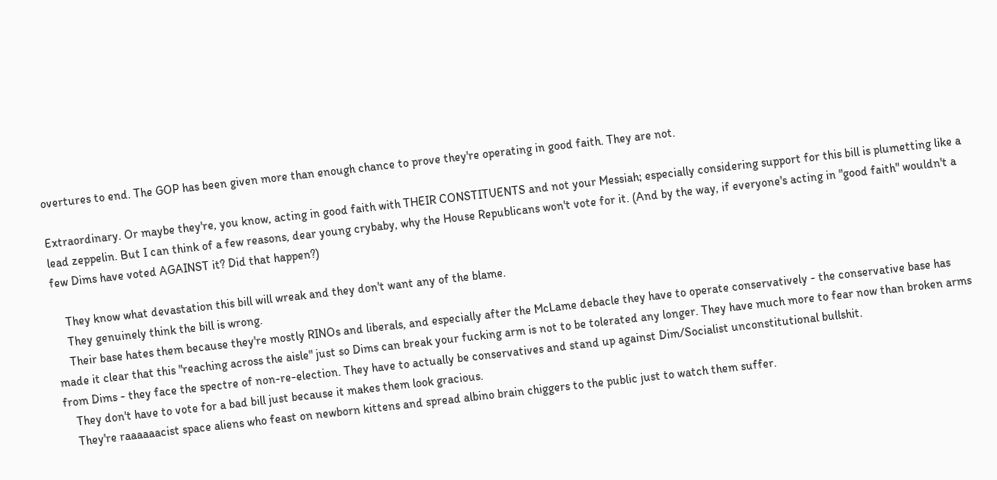overtures to end. The GOP has been given more than enough chance to prove they're operating in good faith. They are not.

Extraordinary. Or maybe they're, you know, acting in good faith with THEIR CONSTITUENTS and not your Messiah; especially considering support for this bill is plumetting like a lead zeppelin. But I can think of a few reasons, dear young crybaby, why the House Republicans won't vote for it. (And by the way, if everyone's acting in "good faith" wouldn't a few Dims have voted AGAINST it? Did that happen?)

    They know what devastation this bill will wreak and they don't want any of the blame.
    They genuinely think the bill is wrong.
    Their base hates them because they're mostly RINOs and liberals, and especially after the McLame debacle they have to operate conservatively - the conservative base has made it clear that this "reaching across the aisle" just so Dims can break your fucking arm is not to be tolerated any longer. They have much more to fear now than broken arms from Dims - they face the spectre of non-re-election. They have to actually be conservatives and stand up against Dim/Socialist unconstitutional bullshit.
    They don't have to vote for a bad bill just because it makes them look gracious.
    They're raaaaaacist space aliens who feast on newborn kittens and spread albino brain chiggers to the public just to watch them suffer.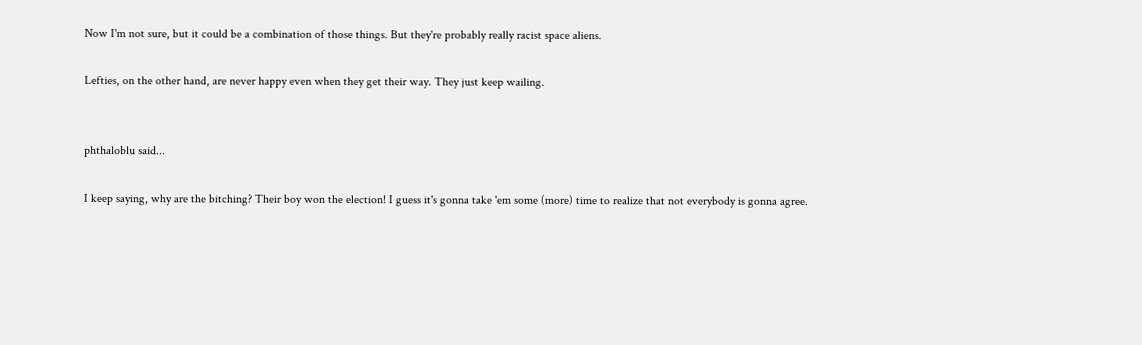Now I'm not sure, but it could be a combination of those things. But they're probably really racist space aliens.

Lefties, on the other hand, are never happy even when they get their way. They just keep wailing.


phthaloblu said...

I keep saying, why are the bitching? Their boy won the election! I guess it's gonna take 'em some (more) time to realize that not everybody is gonna agree.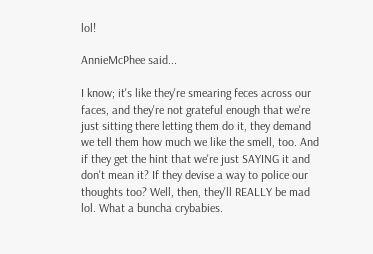lol!

AnnieMcPhee said...

I know; it's like they're smearing feces across our faces, and they're not grateful enough that we're just sitting there letting them do it, they demand we tell them how much we like the smell, too. And if they get the hint that we're just SAYING it and don't mean it? If they devise a way to police our thoughts too? Well, then, they'll REALLY be mad lol. What a buncha crybabies.